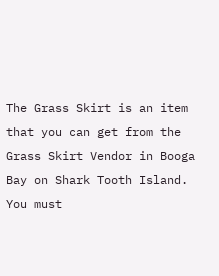The Grass Skirt is an item that you can get from the Grass Skirt Vendor in Booga Bay on Shark Tooth Island. You must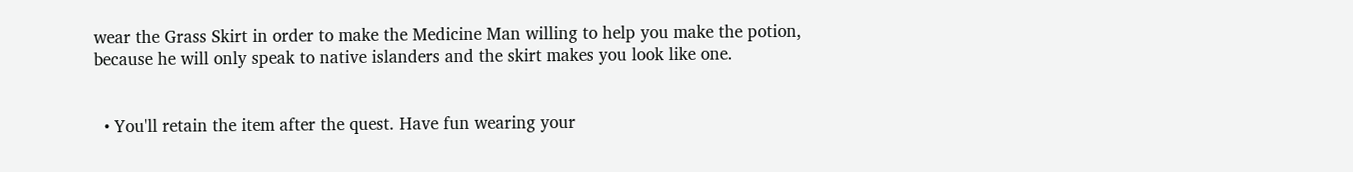wear the Grass Skirt in order to make the Medicine Man willing to help you make the potion, because he will only speak to native islanders and the skirt makes you look like one.


  • You'll retain the item after the quest. Have fun wearing your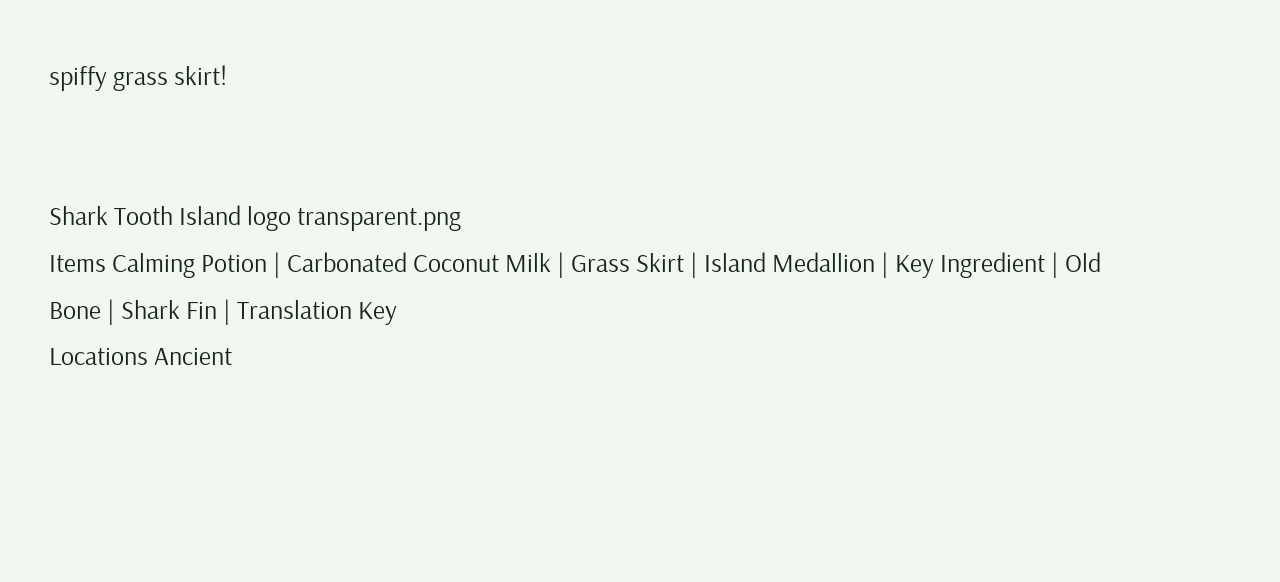spiffy grass skirt!


Shark Tooth Island logo transparent.png
Items Calming Potion | Carbonated Coconut Milk | Grass Skirt | Island Medallion | Key Ingredient | Old Bone | Shark Fin | Translation Key
Locations Ancient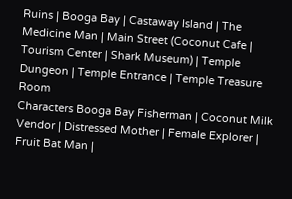Ruins | Booga Bay | Castaway Island | The Medicine Man | Main Street (Coconut Cafe | Tourism Center | Shark Museum) | Temple Dungeon | Temple Entrance | Temple Treasure Room
Characters Booga Bay Fisherman | Coconut Milk Vendor | Distressed Mother | Female Explorer | Fruit Bat Man |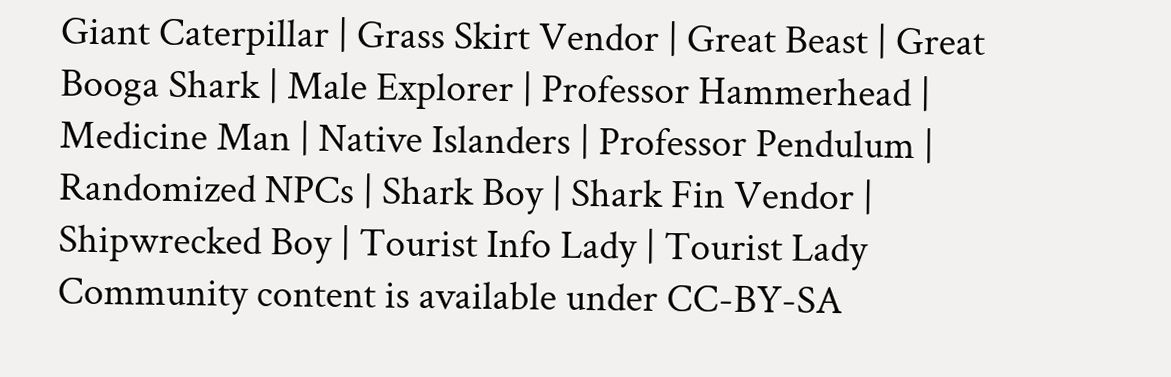Giant Caterpillar | Grass Skirt Vendor | Great Beast | Great Booga Shark | Male Explorer | Professor Hammerhead | Medicine Man | Native Islanders | Professor Pendulum | Randomized NPCs | Shark Boy | Shark Fin Vendor | Shipwrecked Boy | Tourist Info Lady | Tourist Lady
Community content is available under CC-BY-SA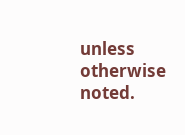unless otherwise noted.